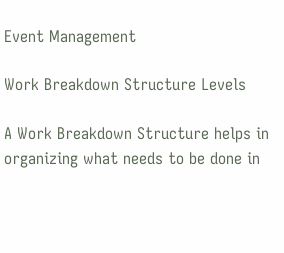Event Management

Work Breakdown Structure Levels

A Work Breakdown Structure helps in organizing what needs to be done in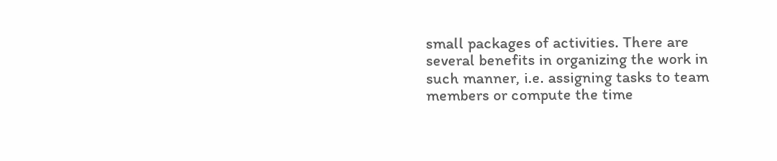small packages of activities. There are several benefits in organizing the work in such manner, i.e. assigning tasks to team members or compute the time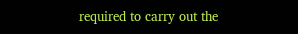required to carry out the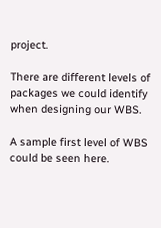project.

There are different levels of packages we could identify when designing our WBS.

A sample first level of WBS could be seen here.